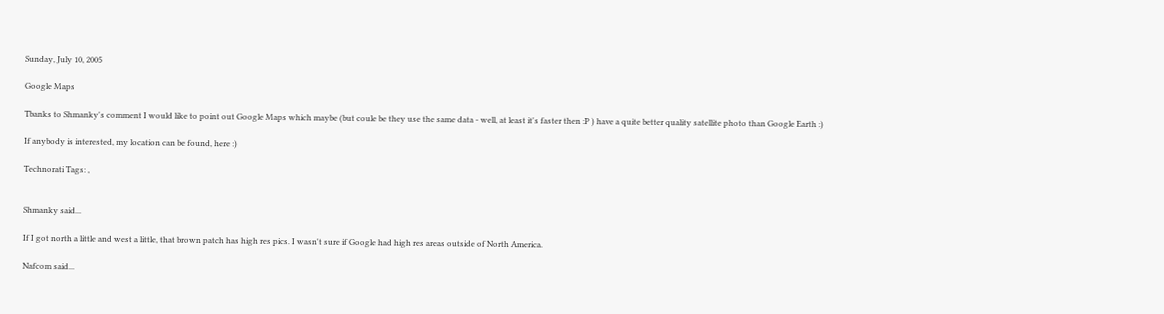Sunday, July 10, 2005

Google Maps

Tbanks to Shmanky's comment I would like to point out Google Maps which maybe (but coule be they use the same data - well, at least it's faster then :P ) have a quite better quality satellite photo than Google Earth :)

If anybody is interested, my location can be found, here :)

Technorati Tags: ,


Shmanky said...

If I got north a little and west a little, that brown patch has high res pics. I wasn't sure if Google had high res areas outside of North America.

Nafcom said...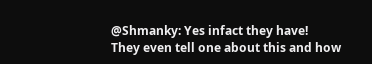@Shmanky: Yes infact they have!
They even tell one about this and how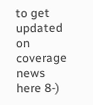to get updated on coverage news here 8-)